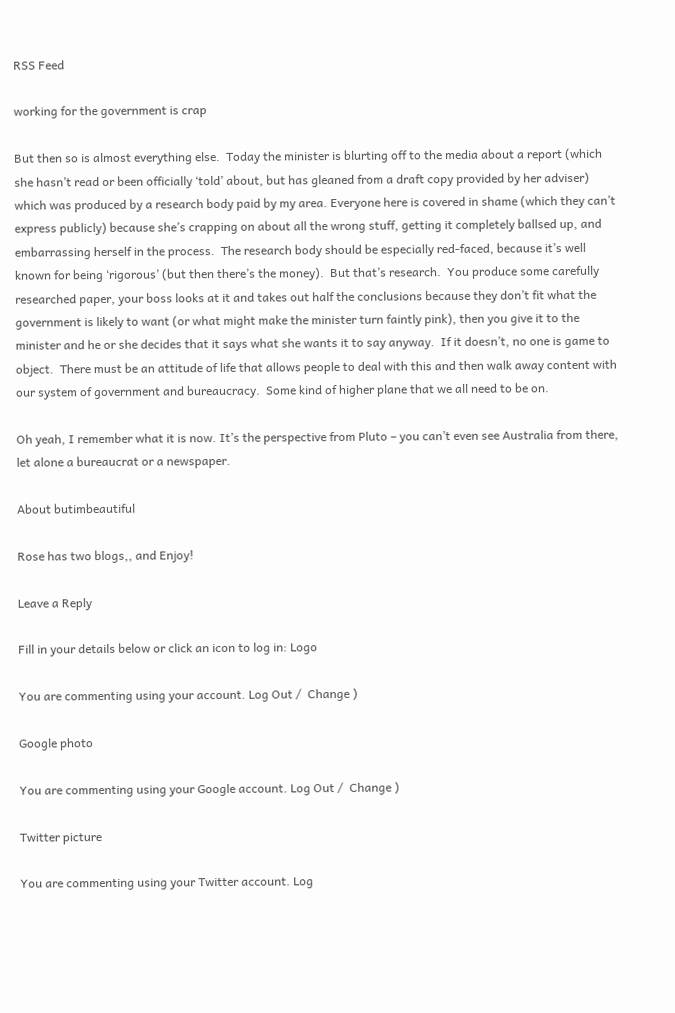RSS Feed

working for the government is crap

But then so is almost everything else.  Today the minister is blurting off to the media about a report (which she hasn’t read or been officially ‘told’ about, but has gleaned from a draft copy provided by her adviser) which was produced by a research body paid by my area. Everyone here is covered in shame (which they can’t express publicly) because she’s crapping on about all the wrong stuff, getting it completely ballsed up, and embarrassing herself in the process.  The research body should be especially red-faced, because it’s well known for being ‘rigorous’ (but then there’s the money).  But that’s research.  You produce some carefully researched paper, your boss looks at it and takes out half the conclusions because they don’t fit what the government is likely to want (or what might make the minister turn faintly pink), then you give it to the minister and he or she decides that it says what she wants it to say anyway.  If it doesn’t, no one is game to object.  There must be an attitude of life that allows people to deal with this and then walk away content with our system of government and bureaucracy.  Some kind of higher plane that we all need to be on.

Oh yeah, I remember what it is now. It’s the perspective from Pluto – you can’t even see Australia from there, let alone a bureaucrat or a newspaper.

About butimbeautiful

Rose has two blogs,, and Enjoy!

Leave a Reply

Fill in your details below or click an icon to log in: Logo

You are commenting using your account. Log Out /  Change )

Google photo

You are commenting using your Google account. Log Out /  Change )

Twitter picture

You are commenting using your Twitter account. Log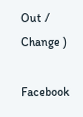Out /  Change )

Facebook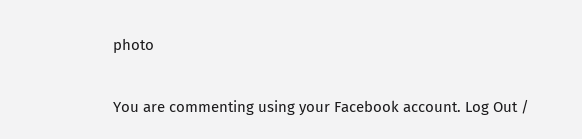photo

You are commenting using your Facebook account. Log Out /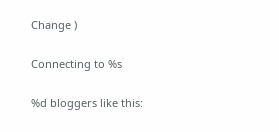Change )

Connecting to %s

%d bloggers like this: